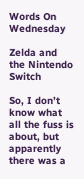Words On Wednesday

Zelda and the Nintendo Switch

So, I don’t know what all the fuss is about, but apparently there was a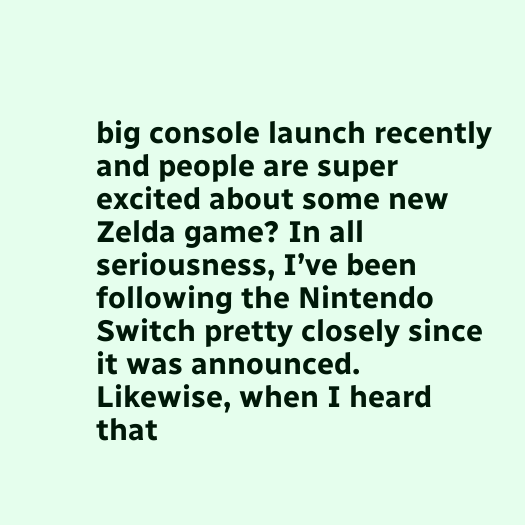big console launch recently and people are super excited about some new Zelda game? In all seriousness, I’ve been following the Nintendo Switch pretty closely since it was announced. Likewise, when I heard that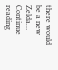there would be a new Zelda… Continue reading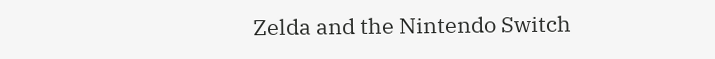Zelda and the Nintendo Switch